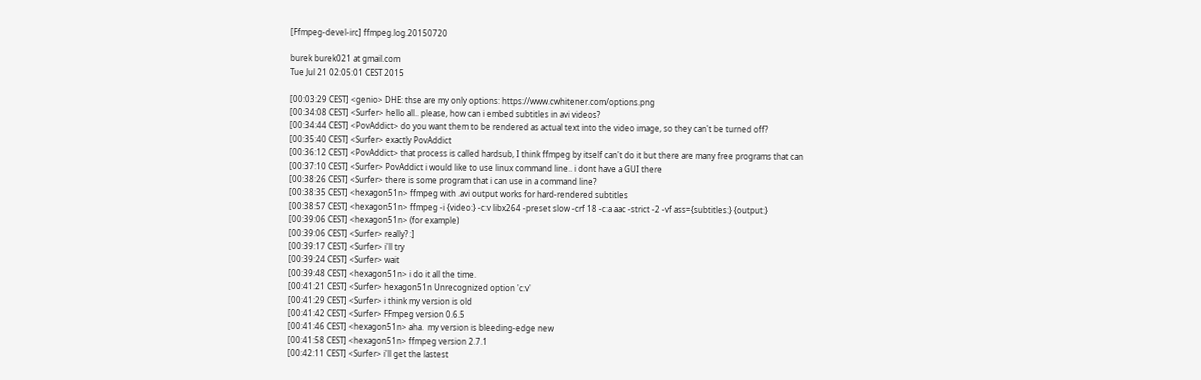[Ffmpeg-devel-irc] ffmpeg.log.20150720

burek burek021 at gmail.com
Tue Jul 21 02:05:01 CEST 2015

[00:03:29 CEST] <genio> DHE: thse are my only options: https://www.cwhitener.com/options.png
[00:34:08 CEST] <Surfer> hello all.. please, how can i embed subtitles in avi videos?
[00:34:44 CEST] <PovAddict> do you want them to be rendered as actual text into the video image, so they can't be turned off?
[00:35:40 CEST] <Surfer> exactly PovAddict
[00:36:12 CEST] <PovAddict> that process is called hardsub, I think ffmpeg by itself can't do it but there are many free programs that can
[00:37:10 CEST] <Surfer> PovAddict i would like to use linux command line.. i dont have a GUI there
[00:38:26 CEST] <Surfer> there is some program that i can use in a command line?
[00:38:35 CEST] <hexagon51n> ffmpeg with .avi output works for hard-rendered subtitles
[00:38:57 CEST] <hexagon51n> ffmpeg -i {video:} -c:v libx264 -preset slow -crf 18 -c:a aac -strict -2 -vf ass={subtitles:} {output:}
[00:39:06 CEST] <hexagon51n> (for example)
[00:39:06 CEST] <Surfer> really? :]
[00:39:17 CEST] <Surfer> i'll try
[00:39:24 CEST] <Surfer> wait
[00:39:48 CEST] <hexagon51n> i do it all the time.
[00:41:21 CEST] <Surfer> hexagon51n Unrecognized option 'c:v'
[00:41:29 CEST] <Surfer> i think my version is old
[00:41:42 CEST] <Surfer> FFmpeg version 0.6.5
[00:41:46 CEST] <hexagon51n> aha.  my version is bleeding-edge new
[00:41:58 CEST] <hexagon51n> ffmpeg version 2.7.1
[00:42:11 CEST] <Surfer> i'll get the lastest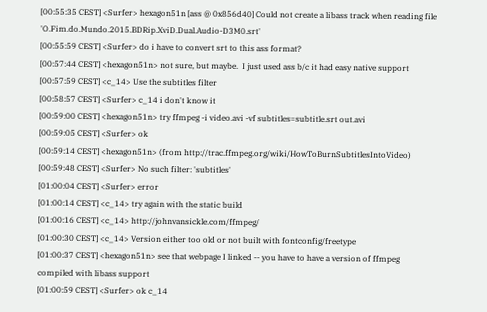[00:55:35 CEST] <Surfer> hexagon51n [ass @ 0x856d40] Could not create a libass track when reading file 'O.Fim.do.Mundo.2015.BDRip.XviD.Dual.Audio-D3M0.srt'
[00:55:59 CEST] <Surfer> do i have to convert srt to this ass format?
[00:57:44 CEST] <hexagon51n> not sure, but maybe.  I just used ass b/c it had easy native support
[00:57:59 CEST] <c_14> Use the subtitles filter
[00:58:57 CEST] <Surfer> c_14 i don't know it
[00:59:00 CEST] <hexagon51n> try ffmpeg -i video.avi -vf subtitles=subtitle.srt out.avi
[00:59:05 CEST] <Surfer> ok
[00:59:14 CEST] <hexagon51n> (from http://trac.ffmpeg.org/wiki/HowToBurnSubtitlesIntoVideo)
[00:59:48 CEST] <Surfer> No such filter: 'subtitles'
[01:00:04 CEST] <Surfer> error
[01:00:14 CEST] <c_14> try again with the static build
[01:00:16 CEST] <c_14> http://johnvansickle.com/ffmpeg/
[01:00:30 CEST] <c_14> Version either too old or not built with fontconfig/freetype
[01:00:37 CEST] <hexagon51n> see that webpage I linked -- you have to have a version of ffmpeg compiled with libass support
[01:00:59 CEST] <Surfer> ok c_14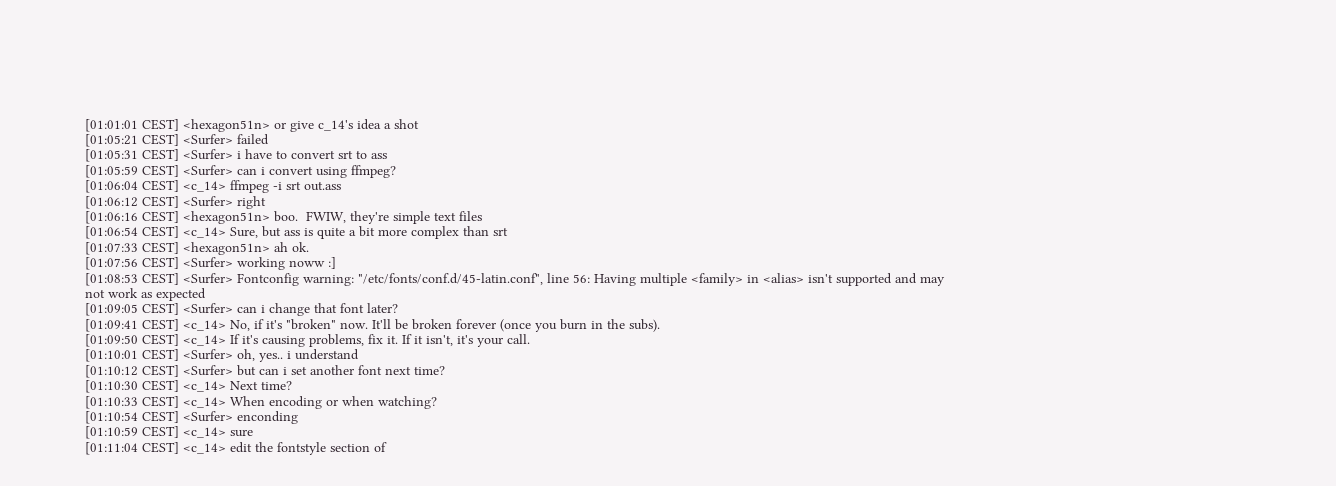[01:01:01 CEST] <hexagon51n> or give c_14's idea a shot
[01:05:21 CEST] <Surfer> failed
[01:05:31 CEST] <Surfer> i have to convert srt to ass
[01:05:59 CEST] <Surfer> can i convert using ffmpeg?
[01:06:04 CEST] <c_14> ffmpeg -i srt out.ass
[01:06:12 CEST] <Surfer> right
[01:06:16 CEST] <hexagon51n> boo.  FWIW, they're simple text files
[01:06:54 CEST] <c_14> Sure, but ass is quite a bit more complex than srt
[01:07:33 CEST] <hexagon51n> ah ok.
[01:07:56 CEST] <Surfer> working noww :]
[01:08:53 CEST] <Surfer> Fontconfig warning: "/etc/fonts/conf.d/45-latin.conf", line 56: Having multiple <family> in <alias> isn't supported and may not work as expected
[01:09:05 CEST] <Surfer> can i change that font later?
[01:09:41 CEST] <c_14> No, if it's "broken" now. It'll be broken forever (once you burn in the subs).
[01:09:50 CEST] <c_14> If it's causing problems, fix it. If it isn't, it's your call.
[01:10:01 CEST] <Surfer> oh, yes.. i understand
[01:10:12 CEST] <Surfer> but can i set another font next time?
[01:10:30 CEST] <c_14> Next time?
[01:10:33 CEST] <c_14> When encoding or when watching?
[01:10:54 CEST] <Surfer> enconding
[01:10:59 CEST] <c_14> sure
[01:11:04 CEST] <c_14> edit the fontstyle section of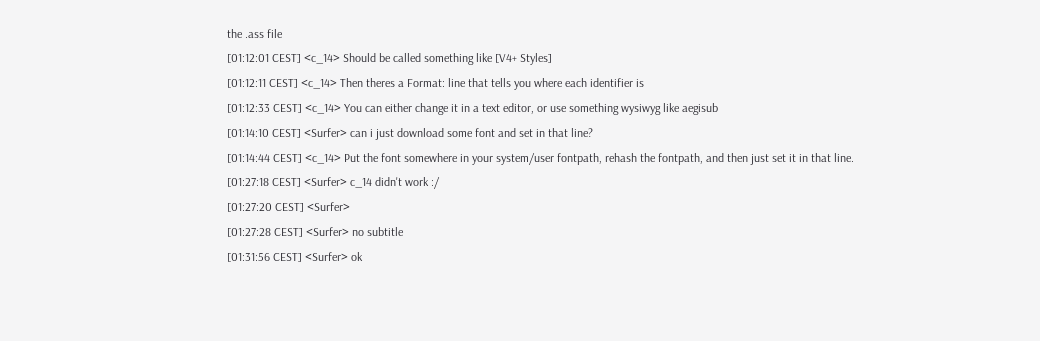the .ass file
[01:12:01 CEST] <c_14> Should be called something like [V4+ Styles]
[01:12:11 CEST] <c_14> Then theres a Format: line that tells you where each identifier is
[01:12:33 CEST] <c_14> You can either change it in a text editor, or use something wysiwyg like aegisub
[01:14:10 CEST] <Surfer> can i just download some font and set in that line?
[01:14:44 CEST] <c_14> Put the font somewhere in your system/user fontpath, rehash the fontpath, and then just set it in that line.
[01:27:18 CEST] <Surfer> c_14 didn't work :/
[01:27:20 CEST] <Surfer>
[01:27:28 CEST] <Surfer> no subtitle
[01:31:56 CEST] <Surfer> ok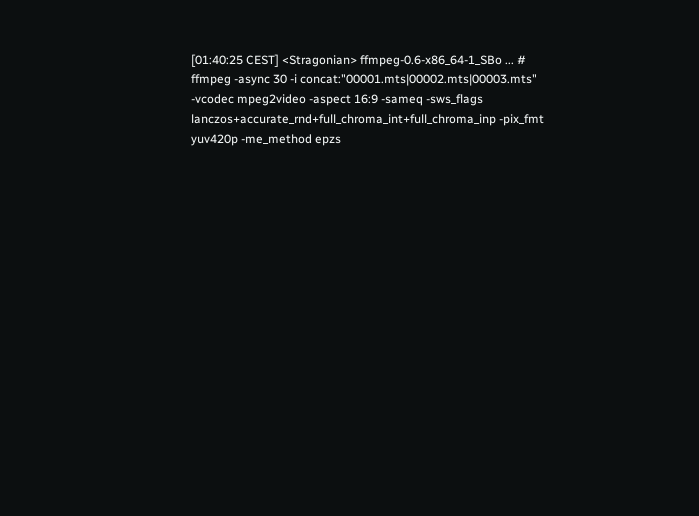[01:40:25 CEST] <Stragonian> ffmpeg-0.6-x86_64-1_SBo ... # ffmpeg -async 30 -i concat:"00001.mts|00002.mts|00003.mts" -vcodec mpeg2video -aspect 16:9 -sameq -sws_flags lanczos+accurate_rnd+full_chroma_int+full_chroma_inp -pix_fmt yuv420p -me_method epzs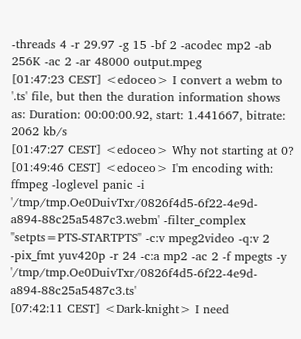-threads 4 -r 29.97 -g 15 -bf 2 -acodec mp2 -ab 256K -ac 2 -ar 48000 output.mpeg
[01:47:23 CEST] <edoceo> I convert a webm to '.ts' file, but then the duration information shows as: Duration: 00:00:00.92, start: 1.441667, bitrate: 2062 kb/s
[01:47:27 CEST] <edoceo> Why not starting at 0?
[01:49:46 CEST] <edoceo> I'm encoding with: ffmpeg -loglevel panic -i '/tmp/tmp.Oe0DuivTxr/0826f4d5-6f22-4e9d-a894-88c25a5487c3.webm' -filter_complex "setpts=PTS-STARTPTS" -c:v mpeg2video -q:v 2 -pix_fmt yuv420p -r 24 -c:a mp2 -ac 2 -f mpegts -y '/tmp/tmp.Oe0DuivTxr/0826f4d5-6f22-4e9d-a894-88c25a5487c3.ts'
[07:42:11 CEST] <Dark-knight> I need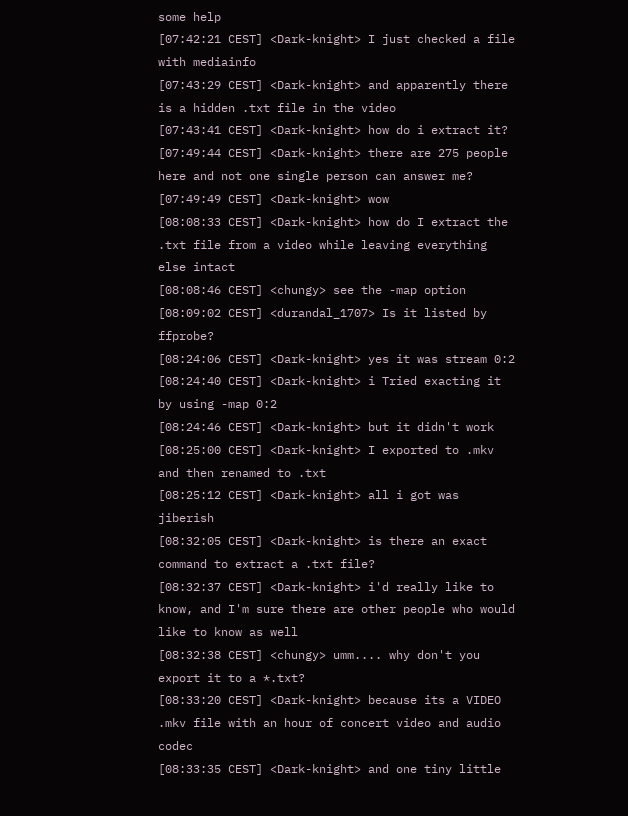some help
[07:42:21 CEST] <Dark-knight> I just checked a file with mediainfo
[07:43:29 CEST] <Dark-knight> and apparently there is a hidden .txt file in the video
[07:43:41 CEST] <Dark-knight> how do i extract it?
[07:49:44 CEST] <Dark-knight> there are 275 people here and not one single person can answer me?
[07:49:49 CEST] <Dark-knight> wow
[08:08:33 CEST] <Dark-knight> how do I extract the .txt file from a video while leaving everything else intact
[08:08:46 CEST] <chungy> see the -map option
[08:09:02 CEST] <durandal_1707> Is it listed by ffprobe?
[08:24:06 CEST] <Dark-knight> yes it was stream 0:2
[08:24:40 CEST] <Dark-knight> i Tried exacting it by using -map 0:2
[08:24:46 CEST] <Dark-knight> but it didn't work
[08:25:00 CEST] <Dark-knight> I exported to .mkv and then renamed to .txt
[08:25:12 CEST] <Dark-knight> all i got was jiberish
[08:32:05 CEST] <Dark-knight> is there an exact command to extract a .txt file?
[08:32:37 CEST] <Dark-knight> i'd really like to know, and I'm sure there are other people who would like to know as well
[08:32:38 CEST] <chungy> umm.... why don't you export it to a *.txt?
[08:33:20 CEST] <Dark-knight> because its a VIDEO .mkv file with an hour of concert video and audio codec
[08:33:35 CEST] <Dark-knight> and one tiny little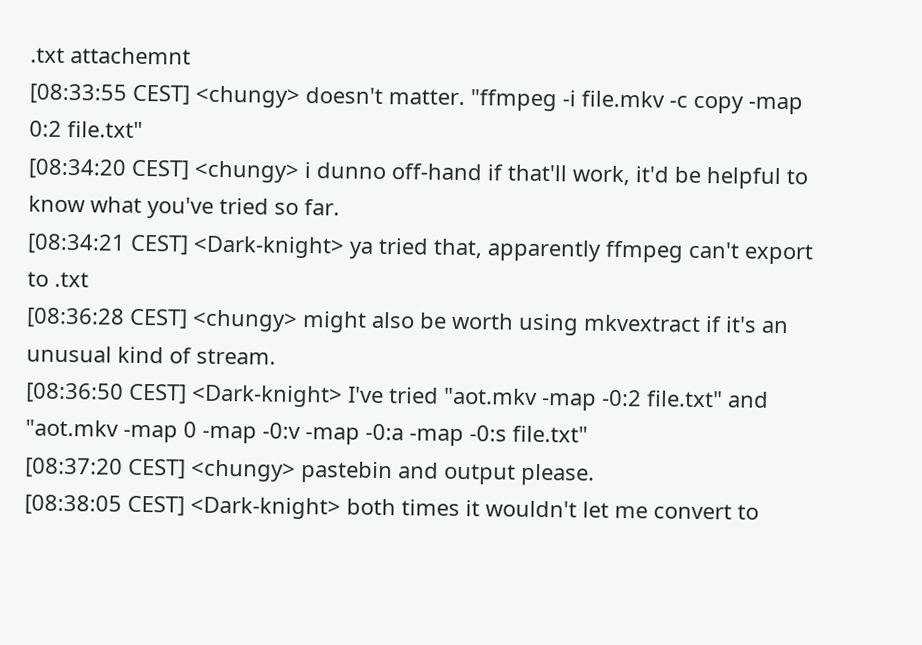.txt attachemnt
[08:33:55 CEST] <chungy> doesn't matter. "ffmpeg -i file.mkv -c copy -map 0:2 file.txt"
[08:34:20 CEST] <chungy> i dunno off-hand if that'll work, it'd be helpful to know what you've tried so far.
[08:34:21 CEST] <Dark-knight> ya tried that, apparently ffmpeg can't export to .txt
[08:36:28 CEST] <chungy> might also be worth using mkvextract if it's an unusual kind of stream.
[08:36:50 CEST] <Dark-knight> I've tried "aot.mkv -map -0:2 file.txt" and "aot.mkv -map 0 -map -0:v -map -0:a -map -0:s file.txt"
[08:37:20 CEST] <chungy> pastebin and output please.
[08:38:05 CEST] <Dark-knight> both times it wouldn't let me convert to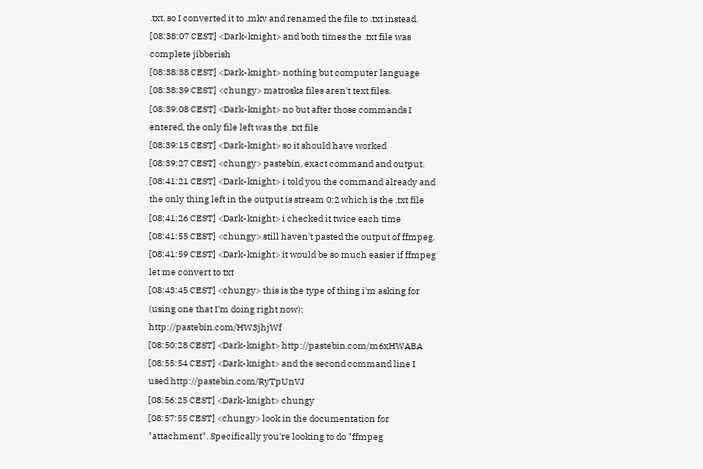.txt. so I converted it to .mkv and renamed the file to .txt instead.
[08:38:07 CEST] <Dark-knight> and both times the .txt file was complete jibberish
[08:38:38 CEST] <Dark-knight> nothing but computer language
[08:38:39 CEST] <chungy> matroska files aren't text files.
[08:39:08 CEST] <Dark-knight> no but after those commands I entered, the only file left was the .txt file
[08:39:15 CEST] <Dark-knight> so it should have worked
[08:39:27 CEST] <chungy> pastebin, exact command and output.
[08:41:21 CEST] <Dark-knight> i told you the command already and the only thing left in the output is stream 0:2 which is the .txt file
[08:41:26 CEST] <Dark-knight> i checked it twice each time
[08:41:55 CEST] <chungy> still haven't pasted the output of ffmpeg.
[08:41:59 CEST] <Dark-knight> it would be so much easier if ffmpeg let me convert to txt
[08:43:45 CEST] <chungy> this is the type of thing i'm asking for (using one that I'm doing right now): http://pastebin.com/HW3jhjWf
[08:50:28 CEST] <Dark-knight> http://pastebin.com/m6xHWABA
[08:55:54 CEST] <Dark-knight> and the second command line I used http://pastebin.com/RyTpUnVJ
[08:56:25 CEST] <Dark-knight> chungy
[08:57:55 CEST] <chungy> look in the documentation for "attachment". Specifically you're looking to do "ffmpeg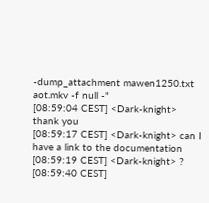-dump_attachment mawen1250.txt aot.mkv -f null -"
[08:59:04 CEST] <Dark-knight> thank you
[08:59:17 CEST] <Dark-knight> can I have a link to the documentation
[08:59:19 CEST] <Dark-knight> ?
[08:59:40 CEST]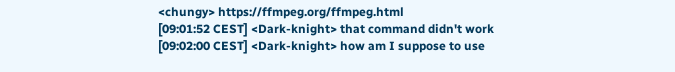<chungy> https://ffmpeg.org/ffmpeg.html
[09:01:52 CEST] <Dark-knight> that command didn't work
[09:02:00 CEST] <Dark-knight> how am I suppose to use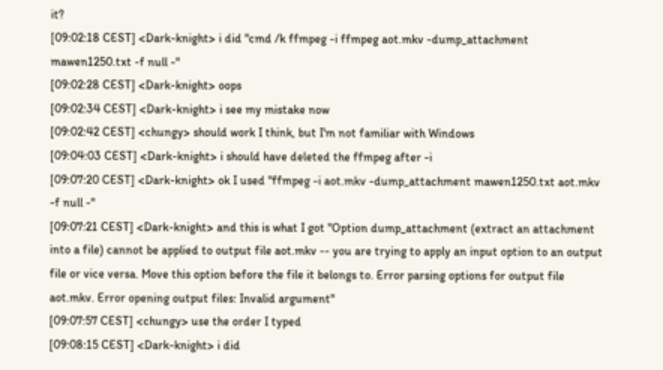it?
[09:02:18 CEST] <Dark-knight> i did "cmd /k ffmpeg -i ffmpeg aot.mkv -dump_attachment mawen1250.txt -f null -"
[09:02:28 CEST] <Dark-knight> oops
[09:02:34 CEST] <Dark-knight> i see my mistake now
[09:02:42 CEST] <chungy> should work I think, but I'm not familiar with Windows
[09:04:03 CEST] <Dark-knight> i should have deleted the ffmpeg after -i
[09:07:20 CEST] <Dark-knight> ok I used "ffmpeg -i aot.mkv -dump_attachment mawen1250.txt aot.mkv -f null -"
[09:07:21 CEST] <Dark-knight> and this is what I got "Option dump_attachment (extract an attachment into a file) cannot be applied to output file aot.mkv -- you are trying to apply an input option to an output file or vice versa. Move this option before the file it belongs to. Error parsing options for output file aot.mkv. Error opening output files: Invalid argument"
[09:07:57 CEST] <chungy> use the order I typed
[09:08:15 CEST] <Dark-knight> i did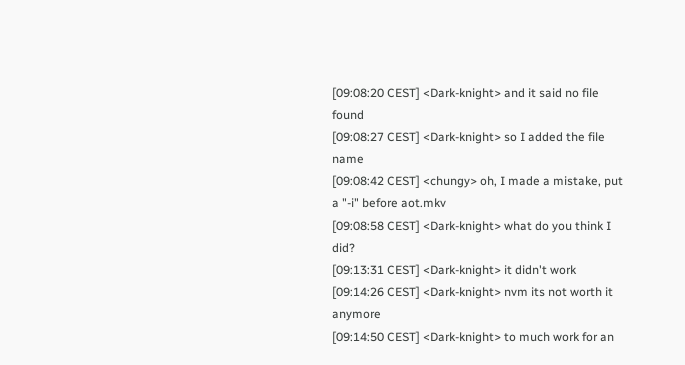[09:08:20 CEST] <Dark-knight> and it said no file found
[09:08:27 CEST] <Dark-knight> so I added the file name
[09:08:42 CEST] <chungy> oh, I made a mistake, put a "-i" before aot.mkv
[09:08:58 CEST] <Dark-knight> what do you think I did?
[09:13:31 CEST] <Dark-knight> it didn't work
[09:14:26 CEST] <Dark-knight> nvm its not worth it anymore
[09:14:50 CEST] <Dark-knight> to much work for an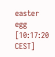easter egg
[10:17:20 CEST]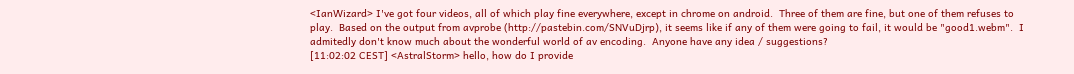<IanWizard> I've got four videos, all of which play fine everywhere, except in chrome on android.  Three of them are fine, but one of them refuses to play.  Based on the output from avprobe (http://pastebin.com/SNVuDjrp), it seems like if any of them were going to fail, it would be "good1.webm".  I admitedly don't know much about the wonderful world of av encoding.  Anyone have any idea / suggestions?
[11:02:02 CEST] <AstralStorm> hello, how do I provide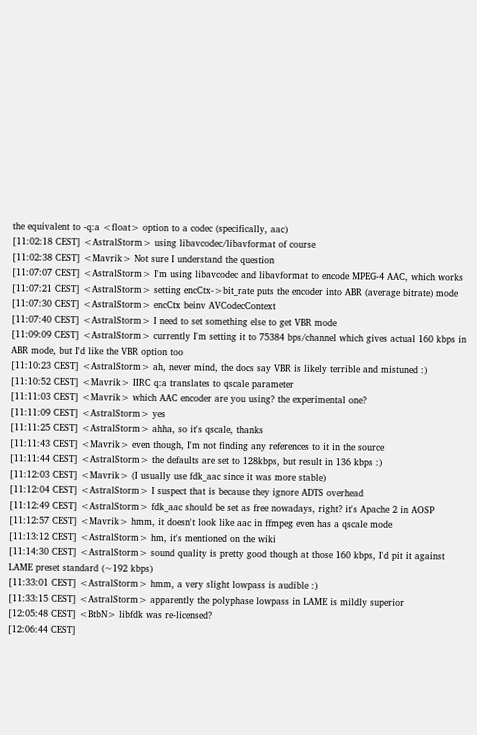the equivalent to -q:a <float> option to a codec (specifically, aac)
[11:02:18 CEST] <AstralStorm> using libavcodec/libavformat of course
[11:02:38 CEST] <Mavrik> Not sure I understand the question
[11:07:07 CEST] <AstralStorm> I'm using libavcodec and libavformat to encode MPEG-4 AAC, which works
[11:07:21 CEST] <AstralStorm> setting encCtx->bit_rate puts the encoder into ABR (average bitrate) mode
[11:07:30 CEST] <AstralStorm> encCtx beinv AVCodecContext
[11:07:40 CEST] <AstralStorm> I need to set something else to get VBR mode
[11:09:09 CEST] <AstralStorm> currently I'm setting it to 75384 bps/channel which gives actual 160 kbps in ABR mode, but I'd like the VBR option too
[11:10:23 CEST] <AstralStorm> ah, never mind, the docs say VBR is likely terrible and mistuned :)
[11:10:52 CEST] <Mavrik> IIRC q:a translates to qscale parameter
[11:11:03 CEST] <Mavrik> which AAC encoder are you using? the experimental one?
[11:11:09 CEST] <AstralStorm> yes
[11:11:25 CEST] <AstralStorm> ahha, so it's qscale, thanks
[11:11:43 CEST] <Mavrik> even though, I'm not finding any references to it in the source
[11:11:44 CEST] <AstralStorm> the defaults are set to 128kbps, but result in 136 kbps :)
[11:12:03 CEST] <Mavrik> (I usually use fdk_aac since it was more stable)
[11:12:04 CEST] <AstralStorm> I suspect that is because they ignore ADTS overhead
[11:12:49 CEST] <AstralStorm> fdk_aac should be set as free nowadays, right? it's Apache 2 in AOSP
[11:12:57 CEST] <Mavrik> hmm, it doesn't look like aac in ffmpeg even has a qscale mode
[11:13:12 CEST] <AstralStorm> hm, it's mentioned on the wiki
[11:14:30 CEST] <AstralStorm> sound quality is pretty good though at those 160 kbps, I'd pit it against LAME preset standard (~192 kbps)
[11:33:01 CEST] <AstralStorm> hmm, a very slight lowpass is audible :)
[11:33:15 CEST] <AstralStorm> apparently the polyphase lowpass in LAME is mildly superior
[12:05:48 CEST] <BtbN> libfdk was re-licensed?
[12:06:44 CEST]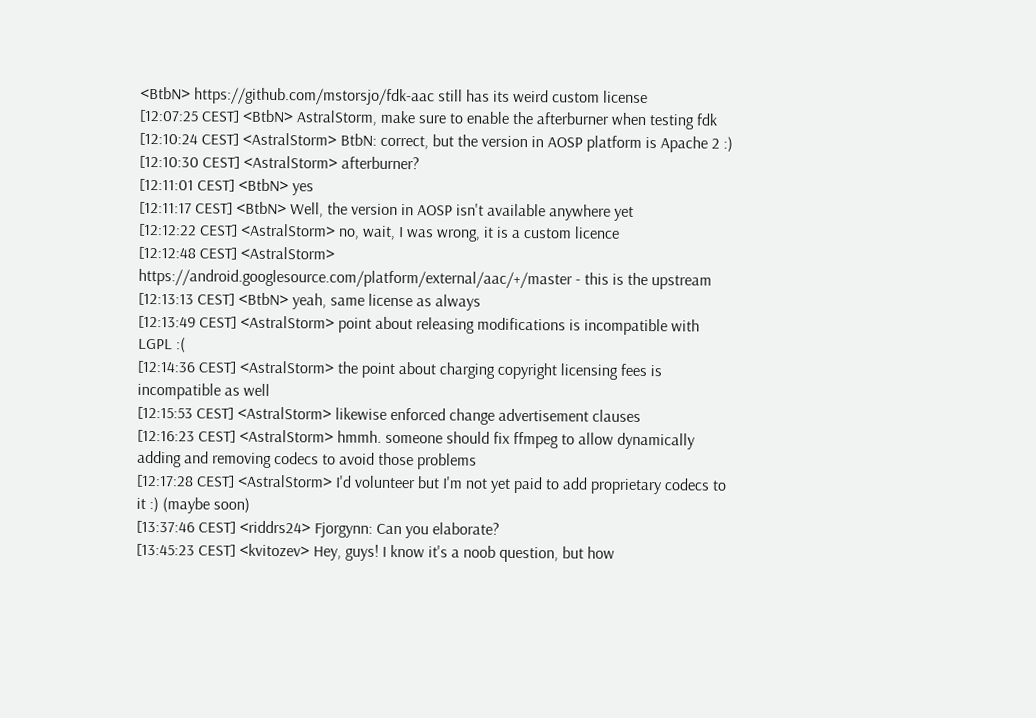<BtbN> https://github.com/mstorsjo/fdk-aac still has its weird custom license
[12:07:25 CEST] <BtbN> AstralStorm, make sure to enable the afterburner when testing fdk
[12:10:24 CEST] <AstralStorm> BtbN: correct, but the version in AOSP platform is Apache 2 :)
[12:10:30 CEST] <AstralStorm> afterburner?
[12:11:01 CEST] <BtbN> yes
[12:11:17 CEST] <BtbN> Well, the version in AOSP isn't available anywhere yet
[12:12:22 CEST] <AstralStorm> no, wait, I was wrong, it is a custom licence
[12:12:48 CEST] <AstralStorm> https://android.googlesource.com/platform/external/aac/+/master - this is the upstream
[12:13:13 CEST] <BtbN> yeah, same license as always
[12:13:49 CEST] <AstralStorm> point about releasing modifications is incompatible with LGPL :(
[12:14:36 CEST] <AstralStorm> the point about charging copyright licensing fees is incompatible as well
[12:15:53 CEST] <AstralStorm> likewise enforced change advertisement clauses
[12:16:23 CEST] <AstralStorm> hmmh. someone should fix ffmpeg to allow dynamically adding and removing codecs to avoid those problems
[12:17:28 CEST] <AstralStorm> I'd volunteer but I'm not yet paid to add proprietary codecs to it :) (maybe soon)
[13:37:46 CEST] <riddrs24> Fjorgynn: Can you elaborate?
[13:45:23 CEST] <kvitozev> Hey, guys! I know it's a noob question, but how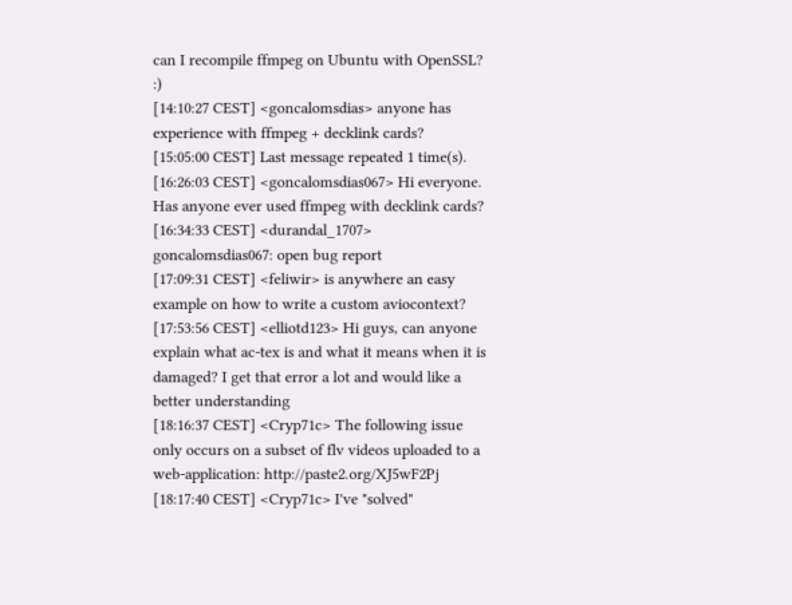can I recompile ffmpeg on Ubuntu with OpenSSL? :)
[14:10:27 CEST] <goncalomsdias> anyone has experience with ffmpeg + decklink cards?
[15:05:00 CEST] Last message repeated 1 time(s).
[16:26:03 CEST] <goncalomsdias067> Hi everyone. Has anyone ever used ffmpeg with decklink cards?
[16:34:33 CEST] <durandal_1707> goncalomsdias067: open bug report
[17:09:31 CEST] <feliwir> is anywhere an easy example on how to write a custom aviocontext?
[17:53:56 CEST] <elliotd123> Hi guys, can anyone explain what ac-tex is and what it means when it is damaged? I get that error a lot and would like a better understanding
[18:16:37 CEST] <Cryp71c> The following issue only occurs on a subset of flv videos uploaded to a web-application: http://paste2.org/XJ5wF2Pj
[18:17:40 CEST] <Cryp71c> I've "solved"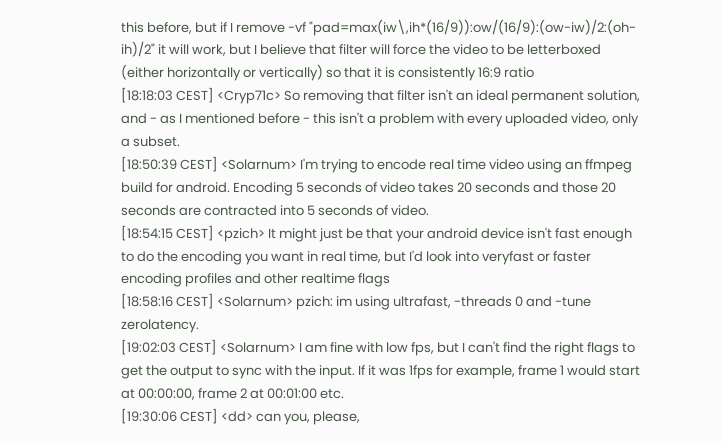this before, but if I remove -vf "pad=max(iw\,ih*(16/9)):ow/(16/9):(ow-iw)/2:(oh-ih)/2" it will work, but I believe that filter will force the video to be letterboxed (either horizontally or vertically) so that it is consistently 16:9 ratio
[18:18:03 CEST] <Cryp71c> So removing that filter isn't an ideal permanent solution, and - as I mentioned before - this isn't a problem with every uploaded video, only a subset.
[18:50:39 CEST] <Solarnum> I'm trying to encode real time video using an ffmpeg build for android. Encoding 5 seconds of video takes 20 seconds and those 20 seconds are contracted into 5 seconds of video.
[18:54:15 CEST] <pzich> It might just be that your android device isn't fast enough to do the encoding you want in real time, but I'd look into veryfast or faster encoding profiles and other realtime flags
[18:58:16 CEST] <Solarnum> pzich: im using ultrafast, -threads 0 and -tune zerolatency.
[19:02:03 CEST] <Solarnum> I am fine with low fps, but I can't find the right flags to get the output to sync with the input. If it was 1fps for example, frame 1 would start at 00:00:00, frame 2 at 00:01:00 etc.
[19:30:06 CEST] <dd> can you, please,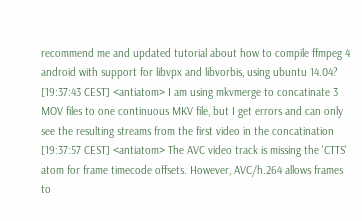recommend me and updated tutorial about how to compile ffmpeg 4 android with support for libvpx and libvorbis, using ubuntu 14.04?
[19:37:43 CEST] <antiatom> I am using mkvmerge to concatinate 3 MOV files to one continuous MKV file, but I get errors and can only see the resulting streams from the first video in the concatination
[19:37:57 CEST] <antiatom> The AVC video track is missing the 'CTTS' atom for frame timecode offsets. However, AVC/h.264 allows frames to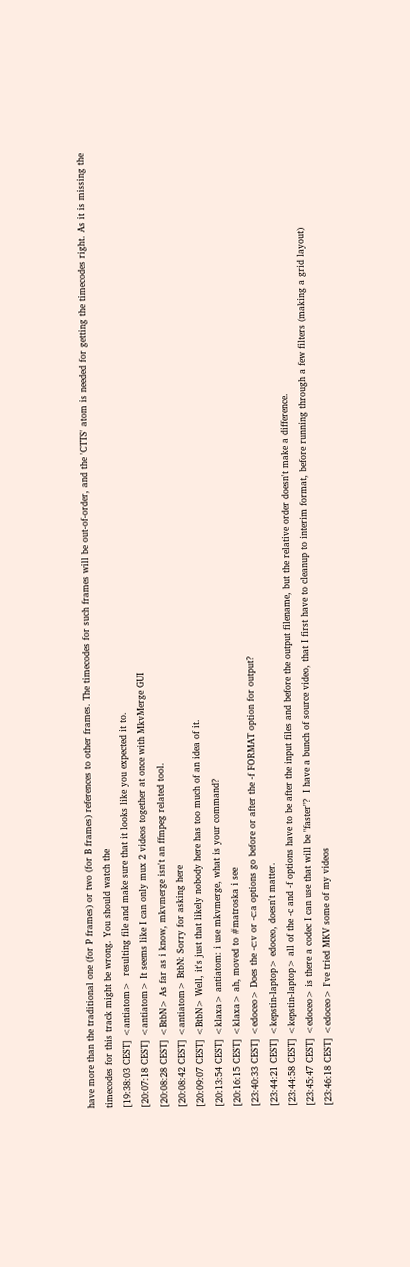have more than the traditional one (for P frames) or two (for B frames) references to other frames. The timecodes for such frames will be out-of-order, and the 'CTTS' atom is needed for getting the timecodes right. As it is missing the timecodes for this track might be wrong. You should watch the
[19:38:03 CEST] <antiatom>  resulting file and make sure that it looks like you expected it to.
[20:07:18 CEST] <antiatom> It seems like I can only mux 2 videos together at once with MkvMerge GUI
[20:08:28 CEST] <BtbN> As far as i know, mkvmerge isn't an ffmpeg related tool.
[20:08:42 CEST] <antiatom> BtbN: Sorry for asking here
[20:09:07 CEST] <BtbN> Well, it's just that likely nobody here has too much of an idea of it.
[20:13:54 CEST] <klaxa> antiatom: i use mkvmerge, what is your command?
[20:16:15 CEST] <klaxa> ah, moved to #matroska i see
[23:40:33 CEST] <edoceo> Does the -c:v or -c:a options go before or after the -f FORMAT option for output?
[23:44:21 CEST] <kepstin-laptop> edoceo, doesn't matter.
[23:44:58 CEST] <kepstin-laptop> all of the -c and -f options have to be after the input files and before the output filename, but the relative order doesn't make a difference.
[23:45:47 CEST] <edoceo> is there a codec I can use that will be "faster"?  I have a bunch of source video, that I first have to cleanup to interim format, before running through a few filters (making a grid layout)
[23:46:18 CEST] <edoceo> I've tried MKV some of my videos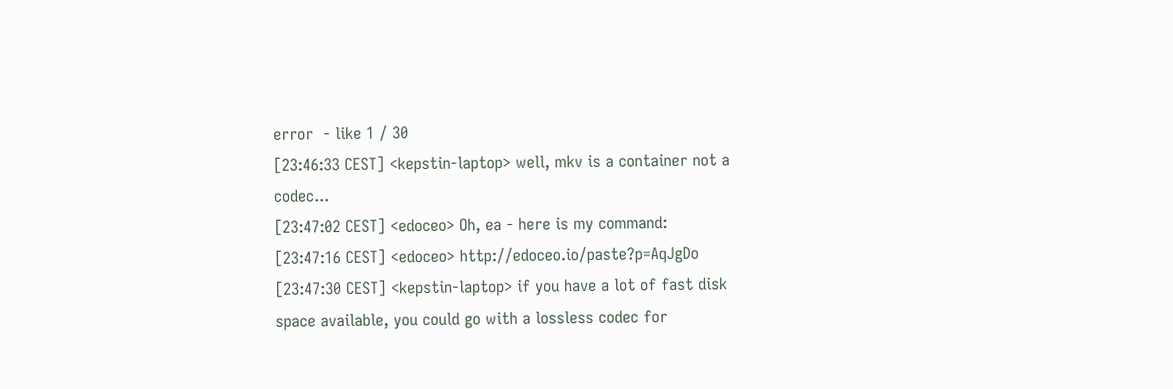error  - like 1 / 30
[23:46:33 CEST] <kepstin-laptop> well, mkv is a container not a codec...
[23:47:02 CEST] <edoceo> Oh, ea - here is my command:
[23:47:16 CEST] <edoceo> http://edoceo.io/paste?p=AqJgDo
[23:47:30 CEST] <kepstin-laptop> if you have a lot of fast disk space available, you could go with a lossless codec for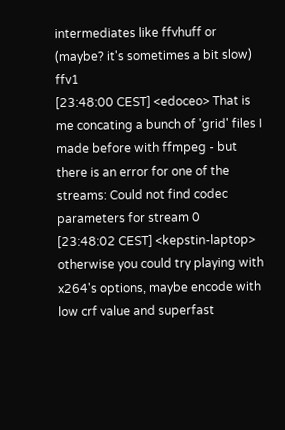intermediates like ffvhuff or (maybe? it's sometimes a bit slow) ffv1
[23:48:00 CEST] <edoceo> That is me concating a bunch of 'grid' files I made before with ffmpeg - but there is an error for one of the streams: Could not find codec parameters for stream 0
[23:48:02 CEST] <kepstin-laptop> otherwise you could try playing with x264's options, maybe encode with low crf value and superfast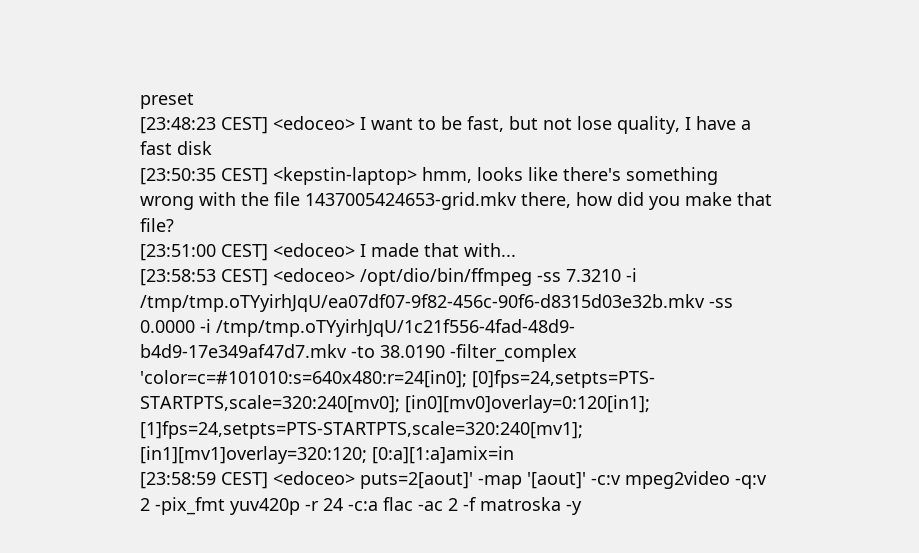preset
[23:48:23 CEST] <edoceo> I want to be fast, but not lose quality, I have a fast disk
[23:50:35 CEST] <kepstin-laptop> hmm, looks like there's something wrong with the file 1437005424653-grid.mkv there, how did you make that file?
[23:51:00 CEST] <edoceo> I made that with...
[23:58:53 CEST] <edoceo> /opt/dio/bin/ffmpeg -ss 7.3210 -i /tmp/tmp.oTYyirhJqU/ea07df07-9f82-456c-90f6-d8315d03e32b.mkv -ss 0.0000 -i /tmp/tmp.oTYyirhJqU/1c21f556-4fad-48d9-b4d9-17e349af47d7.mkv -to 38.0190 -filter_complex 'color=c=#101010:s=640x480:r=24[in0]; [0]fps=24,setpts=PTS-STARTPTS,scale=320:240[mv0]; [in0][mv0]overlay=0:120[in1]; [1]fps=24,setpts=PTS-STARTPTS,scale=320:240[mv1]; [in1][mv1]overlay=320:120; [0:a][1:a]amix=in
[23:58:59 CEST] <edoceo> puts=2[aout]' -map '[aout]' -c:v mpeg2video -q:v 2 -pix_fmt yuv420p -r 24 -c:a flac -ac 2 -f matroska -y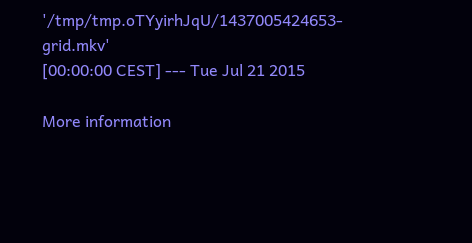'/tmp/tmp.oTYyirhJqU/1437005424653-grid.mkv'
[00:00:00 CEST] --- Tue Jul 21 2015

More information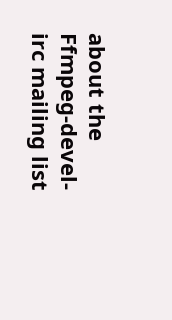about the Ffmpeg-devel-irc mailing list